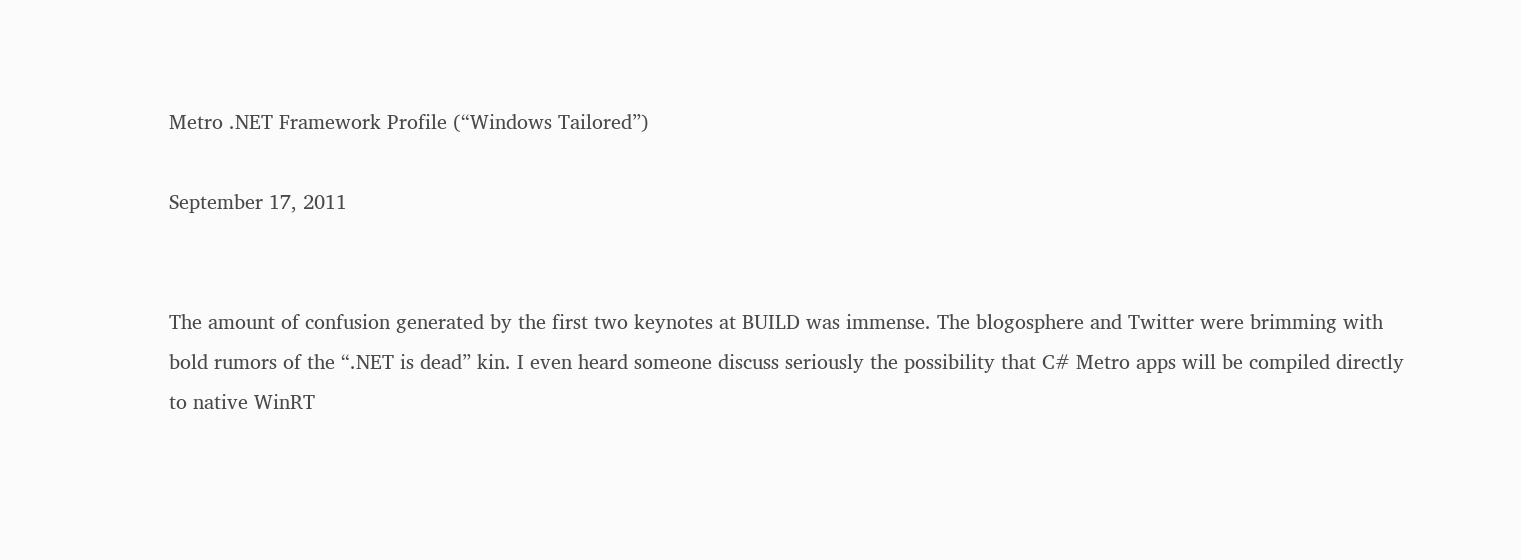Metro .NET Framework Profile (“Windows Tailored”)

September 17, 2011


The amount of confusion generated by the first two keynotes at BUILD was immense. The blogosphere and Twitter were brimming with bold rumors of the “.NET is dead” kin. I even heard someone discuss seriously the possibility that C# Metro apps will be compiled directly to native WinRT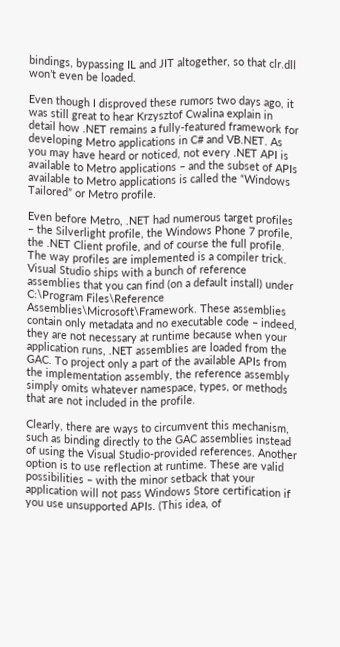bindings, bypassing IL and JIT altogether, so that clr.dll won’t even be loaded.

Even though I disproved these rumors two days ago, it was still great to hear Krzysztof Cwalina explain in detail how .NET remains a fully-featured framework for developing Metro applications in C# and VB.NET. As you may have heard or noticed, not every .NET API is available to Metro applications – and the subset of APIs available to Metro applications is called the “Windows Tailored” or Metro profile.

Even before Metro, .NET had numerous target profiles – the Silverlight profile, the Windows Phone 7 profile, the .NET Client profile, and of course the full profile. The way profiles are implemented is a compiler trick. Visual Studio ships with a bunch of reference assemblies that you can find (on a default install) under C:\Program Files\Reference Assemblies\Microsoft\Framework. These assemblies contain only metadata and no executable code – indeed, they are not necessary at runtime because when your application runs, .NET assemblies are loaded from the GAC. To project only a part of the available APIs from the implementation assembly, the reference assembly simply omits whatever namespace, types, or methods that are not included in the profile.

Clearly, there are ways to circumvent this mechanism, such as binding directly to the GAC assemblies instead of using the Visual Studio-provided references. Another option is to use reflection at runtime. These are valid possibilities – with the minor setback that your application will not pass Windows Store certification if you use unsupported APIs. (This idea, of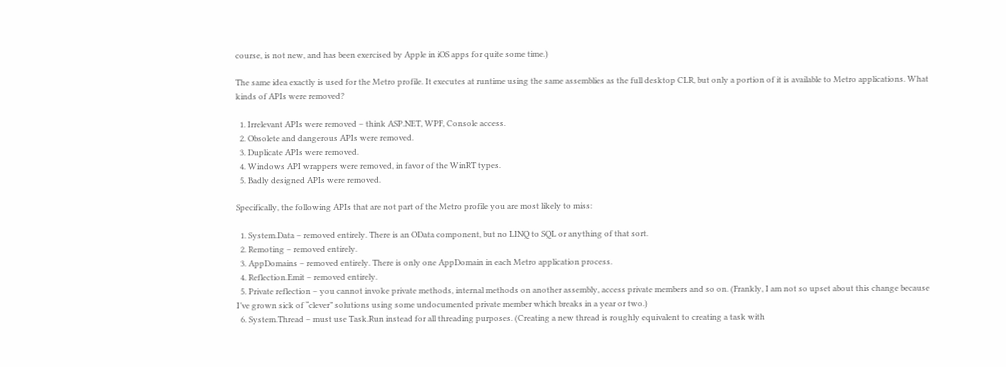course, is not new, and has been exercised by Apple in iOS apps for quite some time.)

The same idea exactly is used for the Metro profile. It executes at runtime using the same assemblies as the full desktop CLR, but only a portion of it is available to Metro applications. What kinds of APIs were removed?

  1. Irrelevant APIs were removed – think ASP.NET, WPF, Console access.
  2. Obsolete and dangerous APIs were removed.
  3. Duplicate APIs were removed.
  4. Windows API wrappers were removed, in favor of the WinRT types.
  5. Badly designed APIs were removed.

Specifically, the following APIs that are not part of the Metro profile you are most likely to miss:

  1. System.Data – removed entirely. There is an OData component, but no LINQ to SQL or anything of that sort.
  2. Remoting – removed entirely.
  3. AppDomains – removed entirely. There is only one AppDomain in each Metro application process.
  4. Reflection.Emit – removed entirely.
  5. Private reflection – you cannot invoke private methods, internal methods on another assembly, access private members and so on. (Frankly, I am not so upset about this change because I’ve grown sick of “clever” solutions using some undocumented private member which breaks in a year or two.)
  6. System.Thread – must use Task.Run instead for all threading purposes. (Creating a new thread is roughly equivalent to creating a task with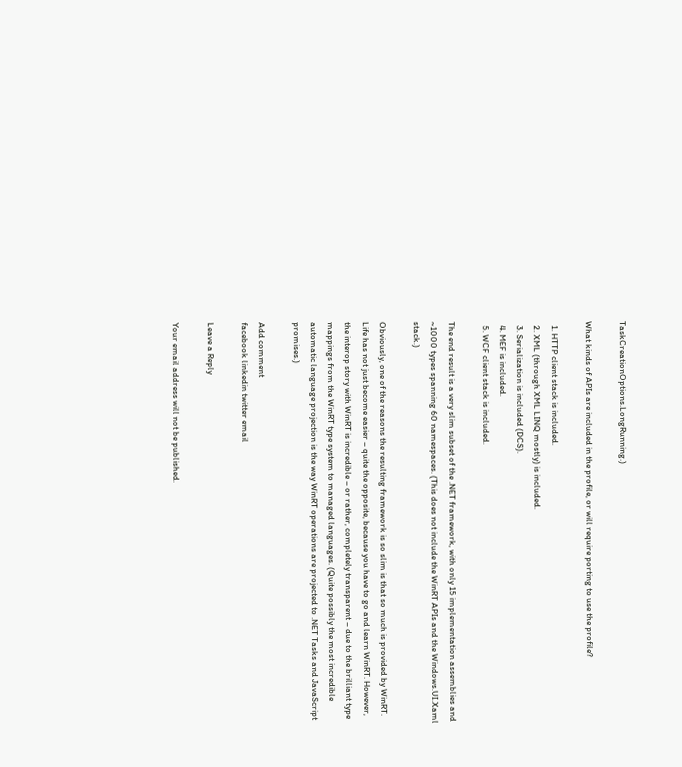TaskCreationOptions.LongRunning.)

What kinds of APIs are included in the profile, or will require porting to use the profile?

  1. HTTP client stack is included.
  2. XML (through XML LINQ mostly) is included.
  3. Serialization is included (DCS).
  4. MEF is included.
  5. WCF client stack is included.

The end result is a very slim subset of the .NET framework, with only 15 implementation assemblies and ~1000 types spanning 60 namespaces. (This does not include the WinRT APIs and the Windows.UI.Xaml stack.)

Obviously, one of the reasons the resulting framework is so slim is that so much is provided by WinRT. Life has not just become easier – quite the opposite, because you have to go and learn WinRT. However, the interop story with WinRT is incredible – or rather, completely transparent – due to the brilliant type mappings from the WinRT type system to managed languages. (Quite possibly the most incredible automatic language projection is the way WinRT operations are projected to .NET Tasks and JavaScript promises.)

Add comment
facebook linkedin twitter email

Leave a Reply

Your email address will not be published.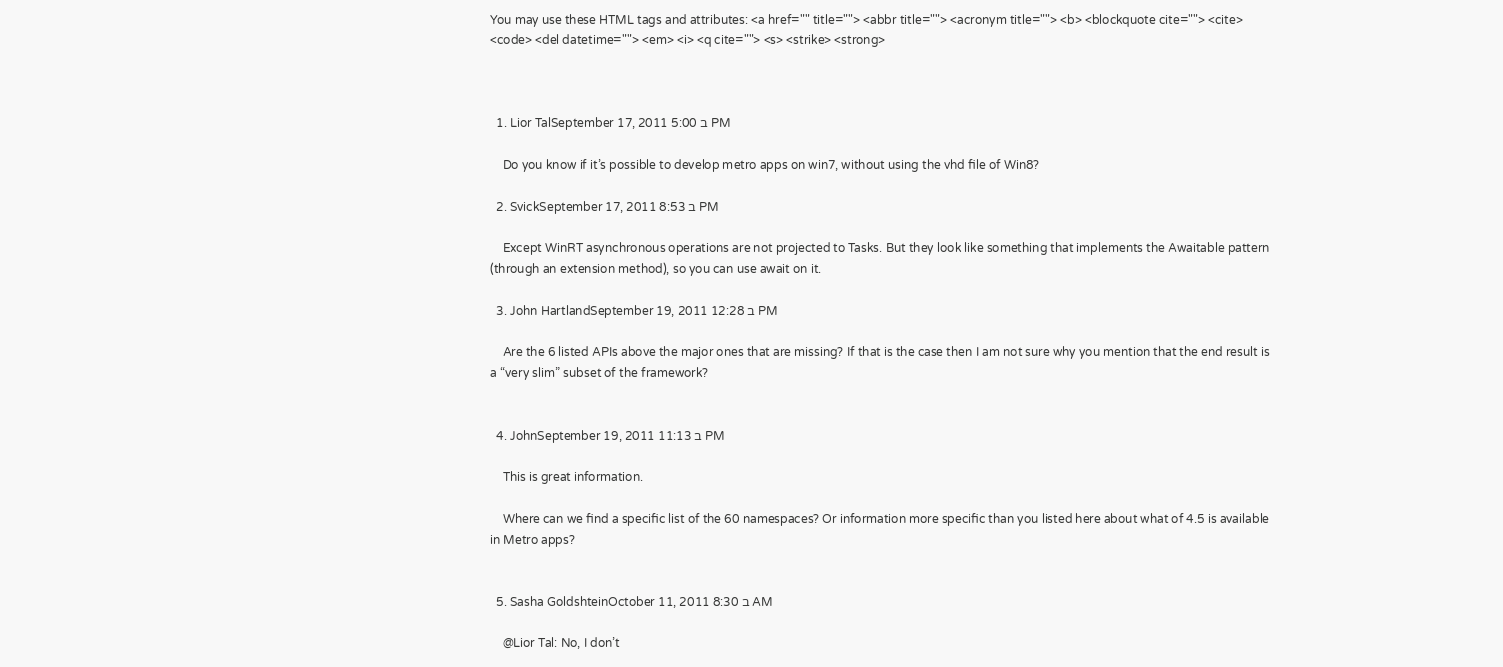You may use these HTML tags and attributes: <a href="" title=""> <abbr title=""> <acronym title=""> <b> <blockquote cite=""> <cite> <code> <del datetime=""> <em> <i> <q cite=""> <s> <strike> <strong>



  1. Lior TalSeptember 17, 2011 ב 5:00 PM

    Do you know if it’s possible to develop metro apps on win7, without using the vhd file of Win8?

  2. SvickSeptember 17, 2011 ב 8:53 PM

    Except WinRT asynchronous operations are not projected to Tasks. But they look like something that implements the Awaitable pattern (through an extension method), so you can use await on it.

  3. John HartlandSeptember 19, 2011 ב 12:28 PM

    Are the 6 listed APIs above the major ones that are missing? If that is the case then I am not sure why you mention that the end result is a “very slim” subset of the framework?


  4. JohnSeptember 19, 2011 ב 11:13 PM

    This is great information.

    Where can we find a specific list of the 60 namespaces? Or information more specific than you listed here about what of 4.5 is available in Metro apps?


  5. Sasha GoldshteinOctober 11, 2011 ב 8:30 AM

    @Lior Tal: No, I don’t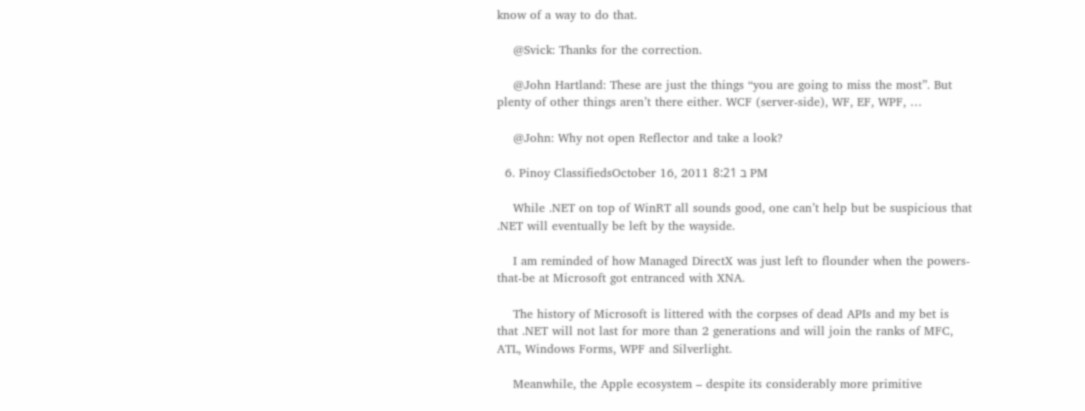know of a way to do that.

    @Svick: Thanks for the correction.

    @John Hartland: These are just the things “you are going to miss the most”. But plenty of other things aren’t there either. WCF (server-side), WF, EF, WPF, …

    @John: Why not open Reflector and take a look?

  6. Pinoy ClassifiedsOctober 16, 2011 ב 8:21 PM

    While .NET on top of WinRT all sounds good, one can’t help but be suspicious that .NET will eventually be left by the wayside.

    I am reminded of how Managed DirectX was just left to flounder when the powers-that-be at Microsoft got entranced with XNA.

    The history of Microsoft is littered with the corpses of dead APIs and my bet is that .NET will not last for more than 2 generations and will join the ranks of MFC, ATL, Windows Forms, WPF and Silverlight.

    Meanwhile, the Apple ecosystem – despite its considerably more primitive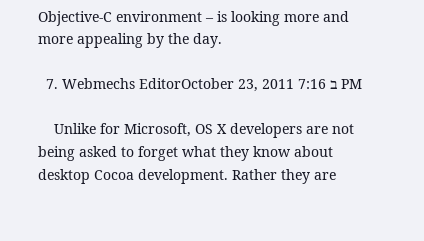Objective-C environment – is looking more and more appealing by the day.

  7. Webmechs EditorOctober 23, 2011 ב 7:16 PM

    Unlike for Microsoft, OS X developers are not being asked to forget what they know about desktop Cocoa development. Rather they are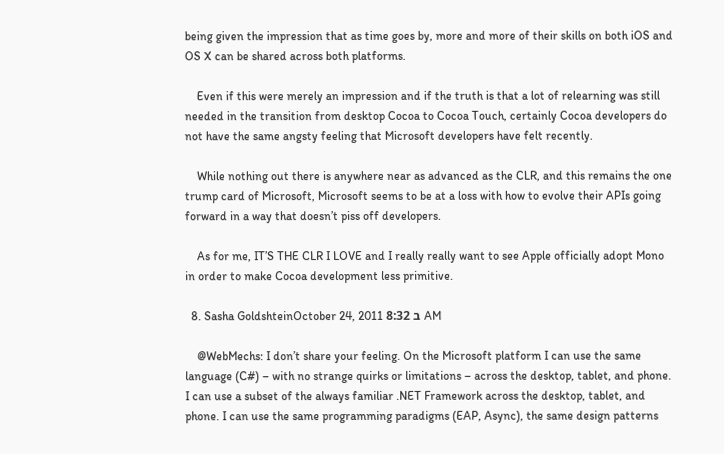being given the impression that as time goes by, more and more of their skills on both iOS and OS X can be shared across both platforms.

    Even if this were merely an impression and if the truth is that a lot of relearning was still needed in the transition from desktop Cocoa to Cocoa Touch, certainly Cocoa developers do not have the same angsty feeling that Microsoft developers have felt recently.

    While nothing out there is anywhere near as advanced as the CLR, and this remains the one trump card of Microsoft, Microsoft seems to be at a loss with how to evolve their APIs going forward in a way that doesn’t piss off developers.

    As for me, IT’S THE CLR I LOVE and I really really want to see Apple officially adopt Mono in order to make Cocoa development less primitive.

  8. Sasha GoldshteinOctober 24, 2011 ב 8:32 AM

    @WebMechs: I don’t share your feeling. On the Microsoft platform I can use the same language (C#) – with no strange quirks or limitations – across the desktop, tablet, and phone. I can use a subset of the always familiar .NET Framework across the desktop, tablet, and phone. I can use the same programming paradigms (EAP, Async), the same design patterns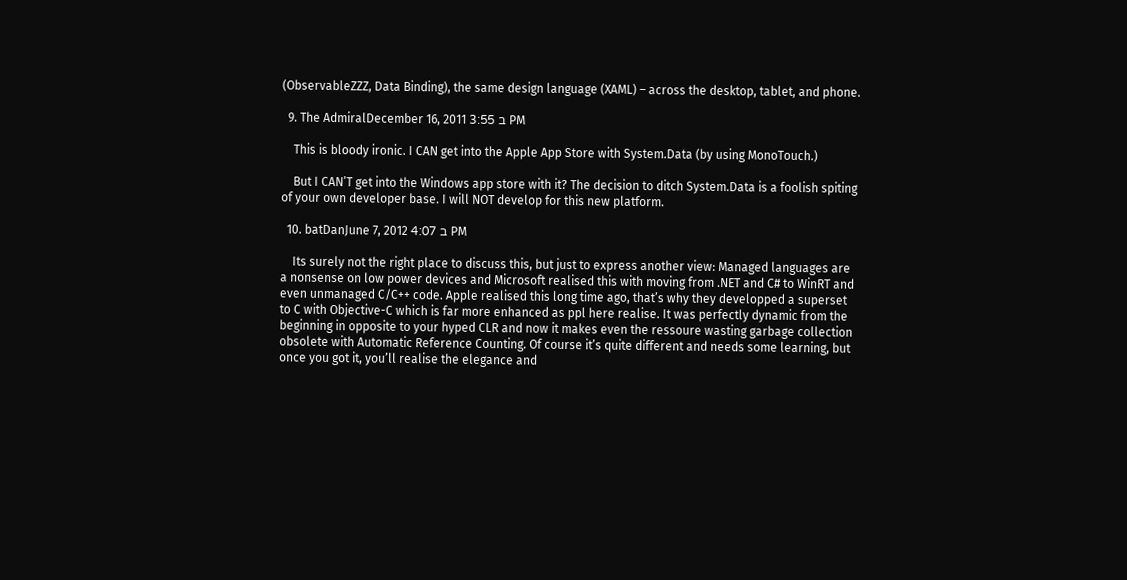(ObservableZZZ, Data Binding), the same design language (XAML) – across the desktop, tablet, and phone.

  9. The AdmiralDecember 16, 2011 ב 3:55 PM

    This is bloody ironic. I CAN get into the Apple App Store with System.Data (by using MonoTouch.)

    But I CAN’T get into the Windows app store with it? The decision to ditch System.Data is a foolish spiting of your own developer base. I will NOT develop for this new platform.

  10. batDanJune 7, 2012 ב 4:07 PM

    Its surely not the right place to discuss this, but just to express another view: Managed languages are a nonsense on low power devices and Microsoft realised this with moving from .NET and C# to WinRT and even unmanaged C/C++ code. Apple realised this long time ago, that’s why they developped a superset to C with Objective-C which is far more enhanced as ppl here realise. It was perfectly dynamic from the beginning in opposite to your hyped CLR and now it makes even the ressoure wasting garbage collection obsolete with Automatic Reference Counting. Of course it’s quite different and needs some learning, but once you got it, you’ll realise the elegance and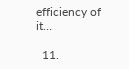efficiency of it…

  11.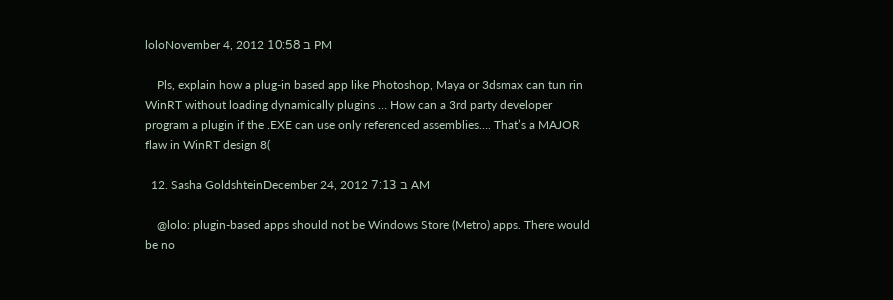loloNovember 4, 2012 ב 10:58 PM

    Pls, explain how a plug-in based app like Photoshop, Maya or 3dsmax can tun rin WinRT without loading dynamically plugins … How can a 3rd party developer program a plugin if the .EXE can use only referenced assemblies…. That’s a MAJOR flaw in WinRT design 8(

  12. Sasha GoldshteinDecember 24, 2012 ב 7:13 AM

    @lolo: plugin-based apps should not be Windows Store (Metro) apps. There would be no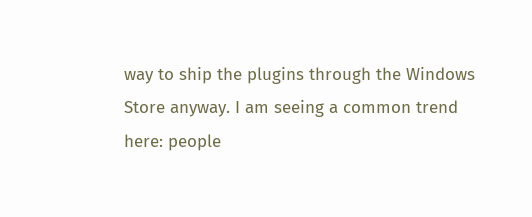way to ship the plugins through the Windows Store anyway. I am seeing a common trend here: people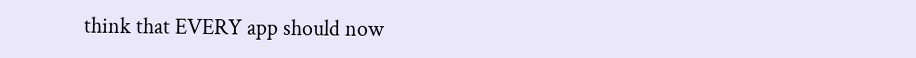think that EVERY app should now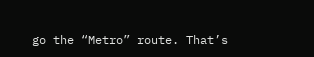go the “Metro” route. That’s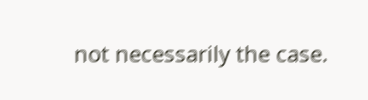not necessarily the case.